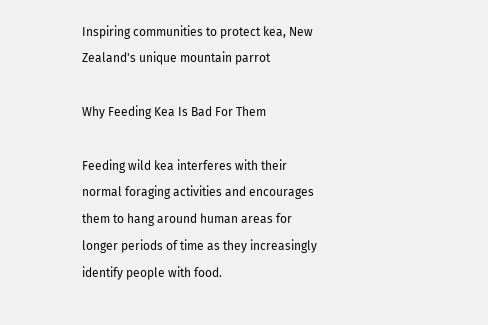Inspiring communities to protect kea, New Zealand's unique mountain parrot

Why Feeding Kea Is Bad For Them

Feeding wild kea interferes with their normal foraging activities and encourages them to hang around human areas for longer periods of time as they increasingly identify people with food.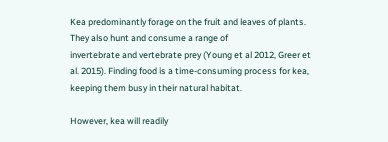Kea predominantly forage on the fruit and leaves of plants. They also hunt and consume a range of
invertebrate and vertebrate prey (Young et al 2012, Greer et al. 2015). Finding food is a time-consuming process for kea, keeping them busy in their natural habitat.

However, kea will readily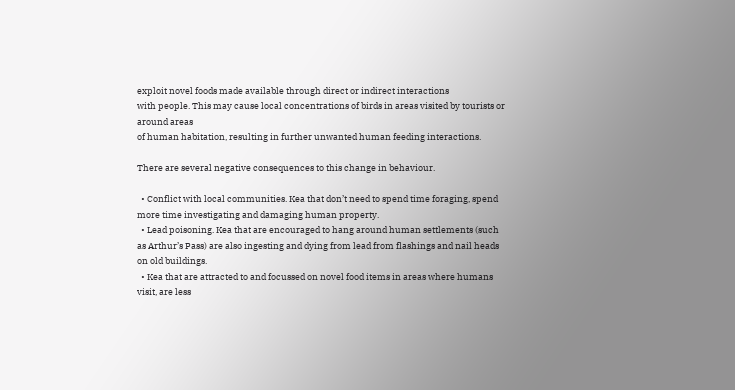exploit novel foods made available through direct or indirect interactions
with people. This may cause local concentrations of birds in areas visited by tourists or around areas
of human habitation, resulting in further unwanted human feeding interactions.

There are several negative consequences to this change in behaviour.

  • Conflict with local communities. Kea that don’t need to spend time foraging, spend more time investigating and damaging human property.
  • Lead poisoning. Kea that are encouraged to hang around human settlements (such as Arthur’s Pass) are also ingesting and dying from lead from flashings and nail heads on old buildings.
  • Kea that are attracted to and focussed on novel food items in areas where humans visit, are less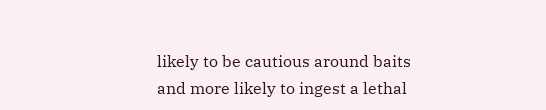likely to be cautious around baits and more likely to ingest a lethal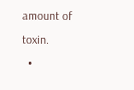amount of toxin.
  •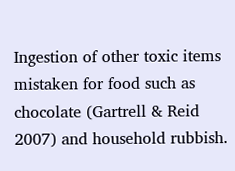Ingestion of other toxic items mistaken for food such as chocolate (Gartrell & Reid 2007) and household rubbish.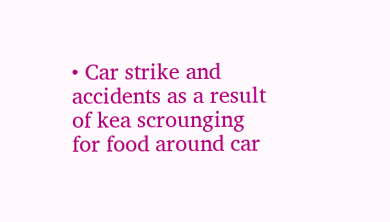• Car strike and accidents as a result of kea scrounging for food around car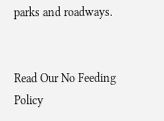parks and roadways.


Read Our No Feeding Policy